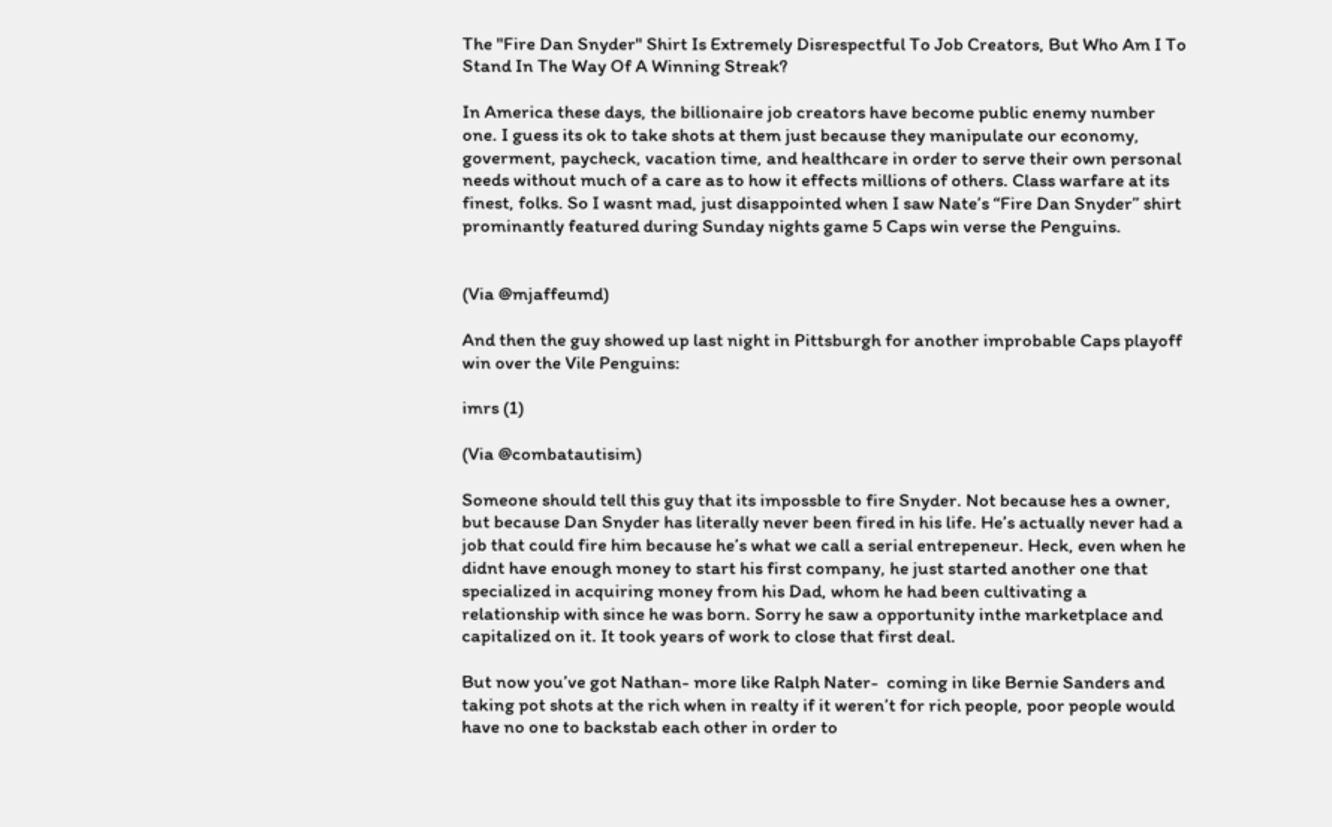The "Fire Dan Snyder" Shirt Is Extremely Disrespectful To Job Creators, But Who Am I To Stand In The Way Of A Winning Streak?

In America these days, the billionaire job creators have become public enemy number one. I guess its ok to take shots at them just because they manipulate our economy, goverment, paycheck, vacation time, and healthcare in order to serve their own personal needs without much of a care as to how it effects millions of others. Class warfare at its finest, folks. So I wasnt mad, just disappointed when I saw Nate’s “Fire Dan Snyder” shirt prominantly featured during Sunday nights game 5 Caps win verse the Penguins.


(Via @mjaffeumd)

And then the guy showed up last night in Pittsburgh for another improbable Caps playoff win over the Vile Penguins:

imrs (1)

(Via @combatautisim)

Someone should tell this guy that its impossble to fire Snyder. Not because hes a owner, but because Dan Snyder has literally never been fired in his life. He’s actually never had a job that could fire him because he’s what we call a serial entrepeneur. Heck, even when he didnt have enough money to start his first company, he just started another one that specialized in acquiring money from his Dad, whom he had been cultivating a relationship with since he was born. Sorry he saw a opportunity inthe marketplace and capitalized on it. It took years of work to close that first deal.

But now you’ve got Nathan- more like Ralph Nater-  coming in like Bernie Sanders and taking pot shots at the rich when in realty if it weren’t for rich people, poor people would have no one to backstab each other in order to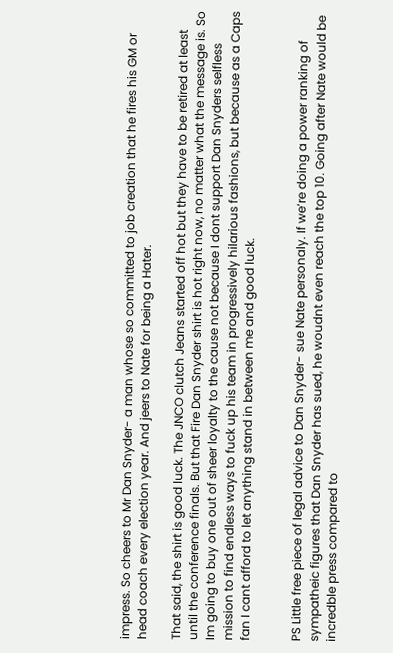impress. So cheers to Mr Dan Snyder- a man whose so committed to job creation that he fires his GM or head coach every election year. And jeers to Nate for being a Hater.

That said, the shirt is good luck. The JNCO clutch Jeans started off hot but they have to be retired at least until the conference finals. But that Fire Dan Snyder shirt is hot right now, no matter what the message is. So Im going to buy one out of sheer loyalty to the cause not because I dont support Dan Snyders selfless mission to find endless ways to fuck up his team in progressively hilarious fashions, but because as a Caps fan I cant afford to let anything stand in between me and good luck.


PS Little free piece of legal advice to Dan Snyder- sue Nate personaly. If we’re doing a power ranking of sympatheic figures that Dan Snyder has sued, he woudnt even reach the top 10. Going after Nate would be incredble press compared to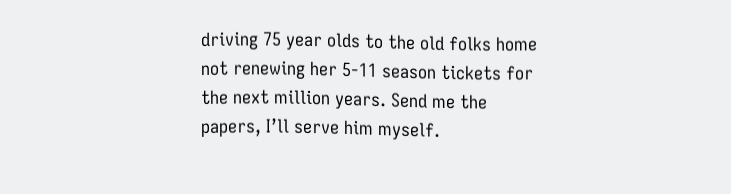driving 75 year olds to the old folks home not renewing her 5-11 season tickets for the next million years. Send me the papers, I’ll serve him myself.